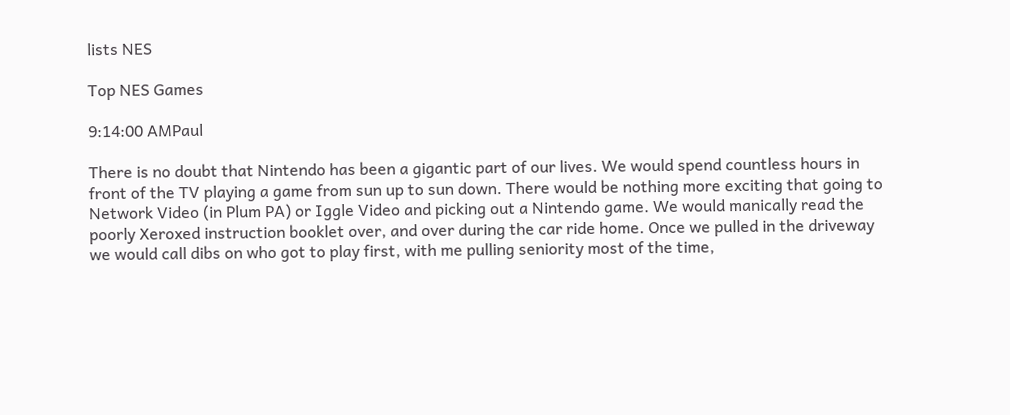lists NES

Top NES Games

9:14:00 AMPaul

There is no doubt that Nintendo has been a gigantic part of our lives. We would spend countless hours in front of the TV playing a game from sun up to sun down. There would be nothing more exciting that going to Network Video (in Plum PA) or Iggle Video and picking out a Nintendo game. We would manically read the poorly Xeroxed instruction booklet over, and over during the car ride home. Once we pulled in the driveway we would call dibs on who got to play first, with me pulling seniority most of the time,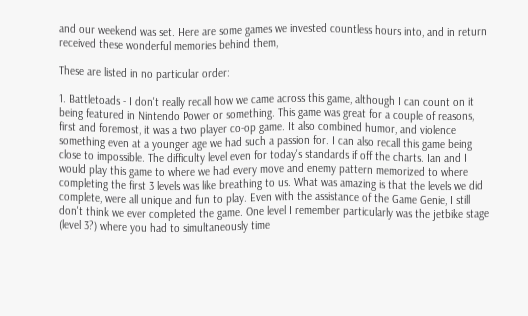and our weekend was set. Here are some games we invested countless hours into, and in return received these wonderful memories behind them,

These are listed in no particular order:

1. Battletoads - I don't really recall how we came across this game, although I can count on it being featured in Nintendo Power or something. This game was great for a couple of reasons, first and foremost, it was a two player co-op game. It also combined humor, and violence something even at a younger age we had such a passion for. I can also recall this game being close to impossible. The difficulty level even for today's standards if off the charts. Ian and I would play this game to where we had every move and enemy pattern memorized to where completing the first 3 levels was like breathing to us. What was amazing is that the levels we did complete, were all unique and fun to play. Even with the assistance of the Game Genie, I still don't think we ever completed the game. One level I remember particularly was the jetbike stage (level 3?) where you had to simultaneously time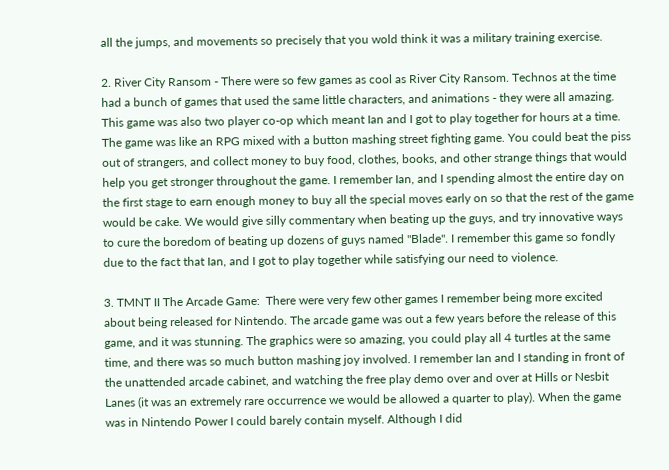all the jumps, and movements so precisely that you wold think it was a military training exercise.

2. River City Ransom - There were so few games as cool as River City Ransom. Technos at the time had a bunch of games that used the same little characters, and animations - they were all amazing. This game was also two player co-op which meant Ian and I got to play together for hours at a time. The game was like an RPG mixed with a button mashing street fighting game. You could beat the piss out of strangers, and collect money to buy food, clothes, books, and other strange things that would help you get stronger throughout the game. I remember Ian, and I spending almost the entire day on the first stage to earn enough money to buy all the special moves early on so that the rest of the game would be cake. We would give silly commentary when beating up the guys, and try innovative ways to cure the boredom of beating up dozens of guys named "Blade". I remember this game so fondly due to the fact that Ian, and I got to play together while satisfying our need to violence.

3. TMNT II The Arcade Game:  There were very few other games I remember being more excited about being released for Nintendo. The arcade game was out a few years before the release of this game, and it was stunning. The graphics were so amazing, you could play all 4 turtles at the same time, and there was so much button mashing joy involved. I remember Ian and I standing in front of the unattended arcade cabinet, and watching the free play demo over and over at Hills or Nesbit Lanes (it was an extremely rare occurrence we would be allowed a quarter to play). When the game was in Nintendo Power I could barely contain myself. Although I did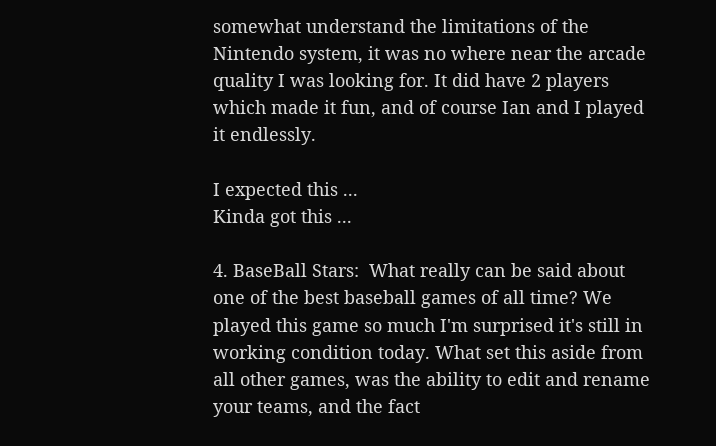somewhat understand the limitations of the Nintendo system, it was no where near the arcade quality I was looking for. It did have 2 players which made it fun, and of course Ian and I played it endlessly.

I expected this ...
Kinda got this ...

4. BaseBall Stars:  What really can be said about one of the best baseball games of all time? We played this game so much I'm surprised it's still in working condition today. What set this aside from all other games, was the ability to edit and rename your teams, and the fact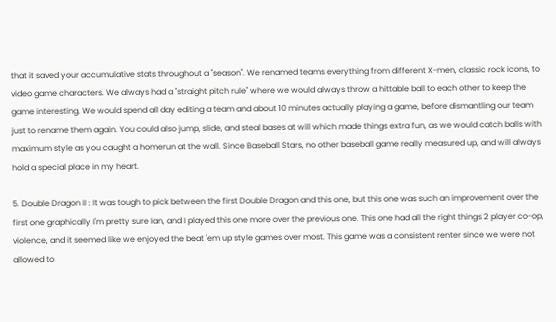that it saved your accumulative stats throughout a "season". We renamed teams everything from different X-men, classic rock icons, to video game characters. We always had a "straight pitch rule" where we would always throw a hittable ball to each other to keep the game interesting. We would spend all day editing a team and about 10 minutes actually playing a game, before dismantling our team just to rename them again. You could also jump, slide, and steal bases at will which made things extra fun, as we would catch balls with maximum style as you caught a homerun at the wall. Since Baseball Stars, no other baseball game really measured up, and will always hold a special place in my heart.

5. Double Dragon II : It was tough to pick between the first Double Dragon and this one, but this one was such an improvement over the first one graphically I'm pretty sure Ian, and I played this one more over the previous one. This one had all the right things 2 player co-op, violence, and it seemed like we enjoyed the beat 'em up style games over most. This game was a consistent renter since we were not allowed to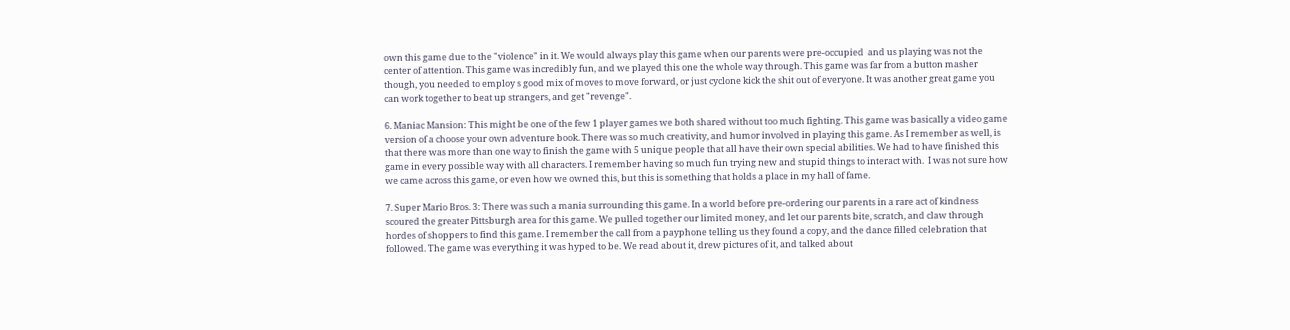own this game due to the "violence" in it. We would always play this game when our parents were pre-occupied  and us playing was not the center of attention. This game was incredibly fun, and we played this one the whole way through. This game was far from a button masher though, you needed to employ s good mix of moves to move forward, or just cyclone kick the shit out of everyone. It was another great game you can work together to beat up strangers, and get "revenge".

6. Maniac Mansion: This might be one of the few 1 player games we both shared without too much fighting. This game was basically a video game version of a choose your own adventure book. There was so much creativity, and humor involved in playing this game. As I remember as well, is that there was more than one way to finish the game with 5 unique people that all have their own special abilities. We had to have finished this game in every possible way with all characters. I remember having so much fun trying new and stupid things to interact with.  I was not sure how we came across this game, or even how we owned this, but this is something that holds a place in my hall of fame.

7. Super Mario Bros. 3: There was such a mania surrounding this game. In a world before pre-ordering our parents in a rare act of kindness scoured the greater Pittsburgh area for this game. We pulled together our limited money, and let our parents bite, scratch, and claw through hordes of shoppers to find this game. I remember the call from a payphone telling us they found a copy, and the dance filled celebration that followed. The game was everything it was hyped to be. We read about it, drew pictures of it, and talked about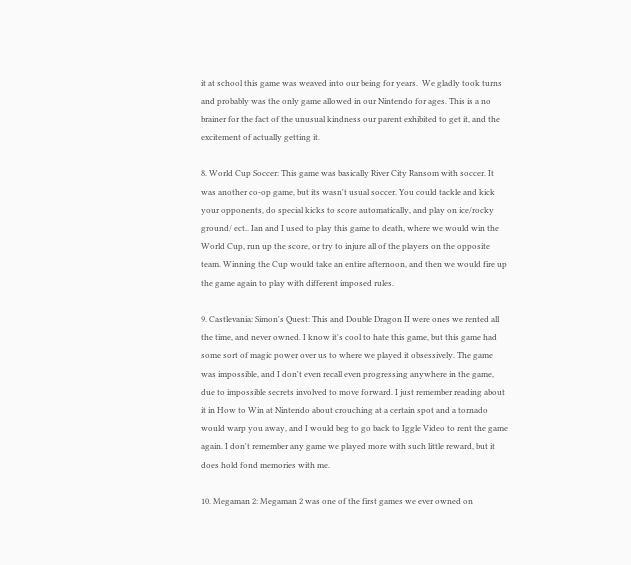it at school this game was weaved into our being for years.  We gladly took turns and probably was the only game allowed in our Nintendo for ages. This is a no brainer for the fact of the unusual kindness our parent exhibited to get it, and the excitement of actually getting it.

8. World Cup Soccer: This game was basically River City Ransom with soccer. It was another co-op game, but its wasn't usual soccer. You could tackle and kick your opponents, do special kicks to score automatically, and play on ice/rocky ground/ ect.. Ian and I used to play this game to death, where we would win the World Cup, run up the score, or try to injure all of the players on the opposite team. Winning the Cup would take an entire afternoon, and then we would fire up the game again to play with different imposed rules.

9. Castlevania: Simon's Quest: This and Double Dragon II were ones we rented all the time, and never owned. I know it's cool to hate this game, but this game had some sort of magic power over us to where we played it obsessively. The game was impossible, and I don't even recall even progressing anywhere in the game, due to impossible secrets involved to move forward. I just remember reading about it in How to Win at Nintendo about crouching at a certain spot and a tornado would warp you away, and I would beg to go back to Iggle Video to rent the game again. I don't remember any game we played more with such little reward, but it does hold fond memories with me.

10. Megaman 2: Megaman 2 was one of the first games we ever owned on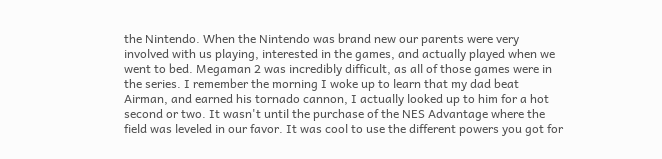the Nintendo. When the Nintendo was brand new our parents were very involved with us playing, interested in the games, and actually played when we went to bed. Megaman 2 was incredibly difficult, as all of those games were in the series. I remember the morning I woke up to learn that my dad beat Airman, and earned his tornado cannon, I actually looked up to him for a hot second or two. It wasn't until the purchase of the NES Advantage where the field was leveled in our favor. It was cool to use the different powers you got for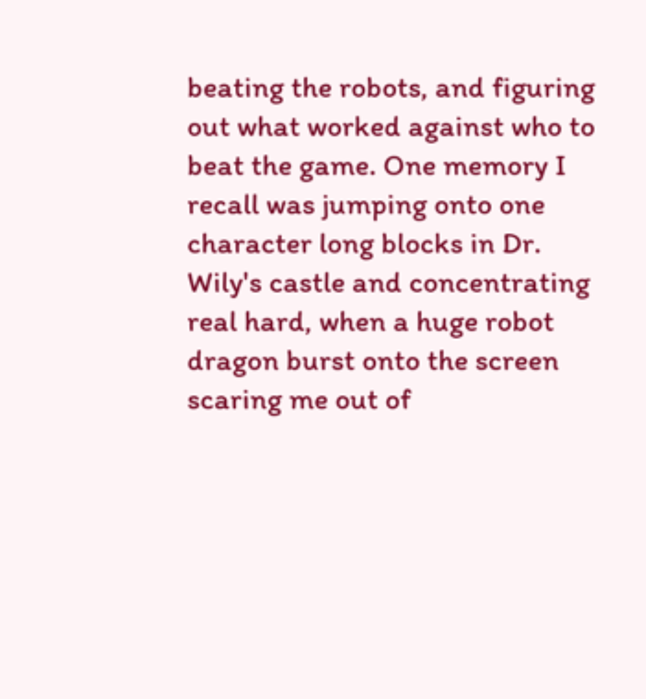beating the robots, and figuring out what worked against who to beat the game. One memory I recall was jumping onto one character long blocks in Dr. Wily's castle and concentrating real hard, when a huge robot dragon burst onto the screen scaring me out of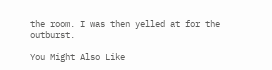the room. I was then yelled at for the outburst.

You Might Also Like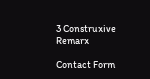3 Construxive Remarx

Contact Form